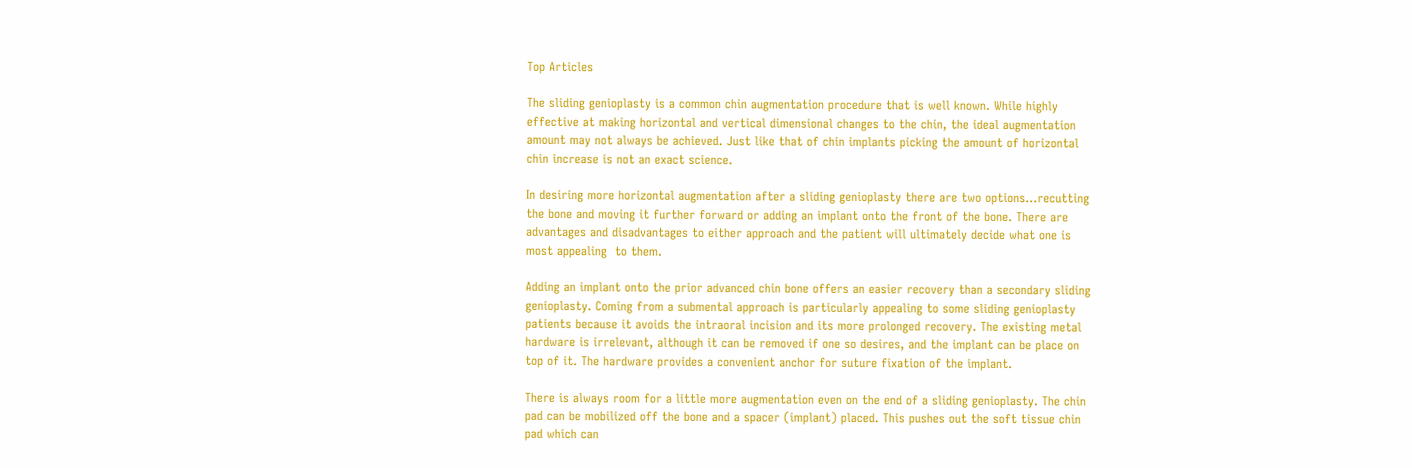Top Articles

The sliding genioplasty is a common chin augmentation procedure that is well known. While highly effective at making horizontal and vertical dimensional changes to the chin, the ideal augmentation amount may not always be achieved. Just like that of chin implants picking the amount of horizontal chin increase is not an exact science.

In desiring more horizontal augmentation after a sliding genioplasty there are two options…recutting the bone and moving it further forward or adding an implant onto the front of the bone. There are advantages and disadvantages to either approach and the patient will ultimately decide what one is most appealing  to them.

Adding an implant onto the prior advanced chin bone offers an easier recovery than a secondary sliding genioplasty. Coming from a submental approach is particularly appealing to some sliding genioplasty patients because it avoids the intraoral incision and its more prolonged recovery. The existing metal hardware is irrelevant, although it can be removed if one so desires, and the implant can be place on top of it. The hardware provides a convenient anchor for suture fixation of the implant.

There is always room for a little more augmentation even on the end of a sliding genioplasty. The chin pad can be mobilized off the bone and a spacer (implant) placed. This pushes out the soft tissue chin pad which can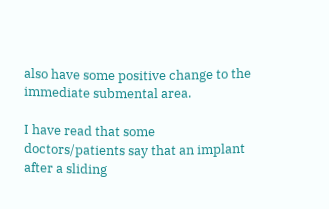also have some positive change to the immediate submental area.

I have read that some doctors/patients say that an implant after a sliding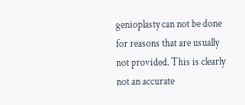genioplasty can not be done for reasons that are usually not provided. This is clearly not an accurate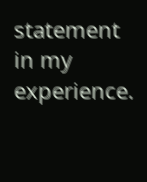statement in my experience.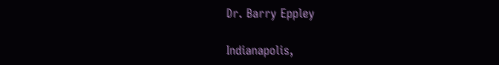Dr. Barry Eppley

Indianapolis,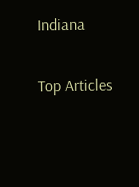Indiana

Top Articles